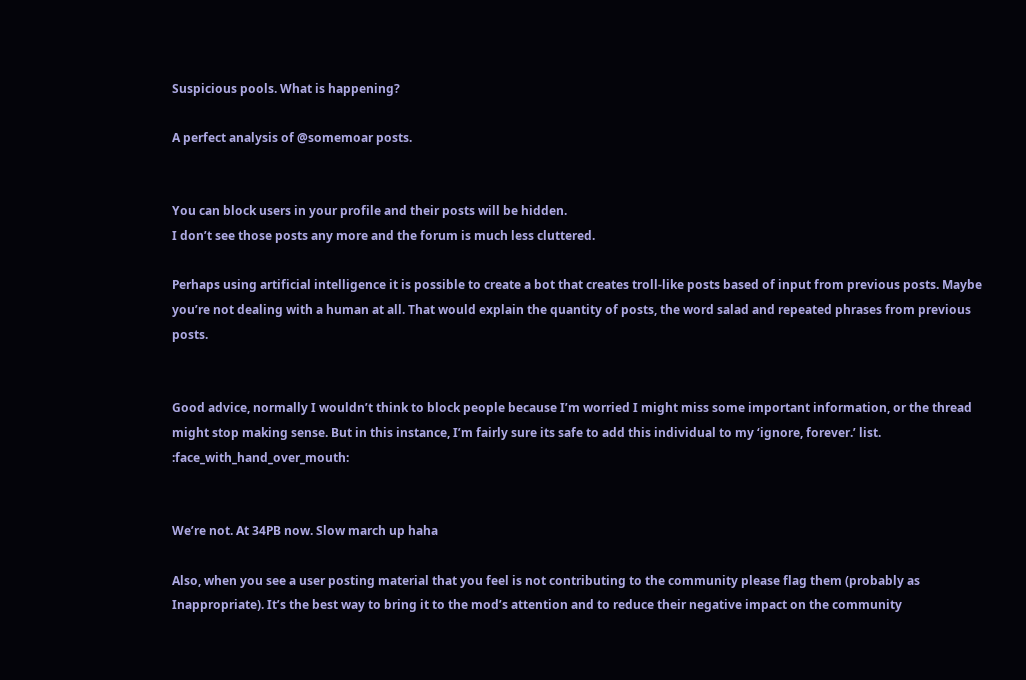Suspicious pools. What is happening?

A perfect analysis of @somemoar posts.


You can block users in your profile and their posts will be hidden.
I don’t see those posts any more and the forum is much less cluttered.

Perhaps using artificial intelligence it is possible to create a bot that creates troll-like posts based of input from previous posts. Maybe you’re not dealing with a human at all. That would explain the quantity of posts, the word salad and repeated phrases from previous posts.


Good advice, normally I wouldn’t think to block people because I’m worried I might miss some important information, or the thread might stop making sense. But in this instance, I’m fairly sure its safe to add this individual to my ‘ignore, forever.’ list. :face_with_hand_over_mouth:


We’re not. At 34PB now. Slow march up haha

Also, when you see a user posting material that you feel is not contributing to the community please flag them (probably as Inappropriate). It’s the best way to bring it to the mod’s attention and to reduce their negative impact on the community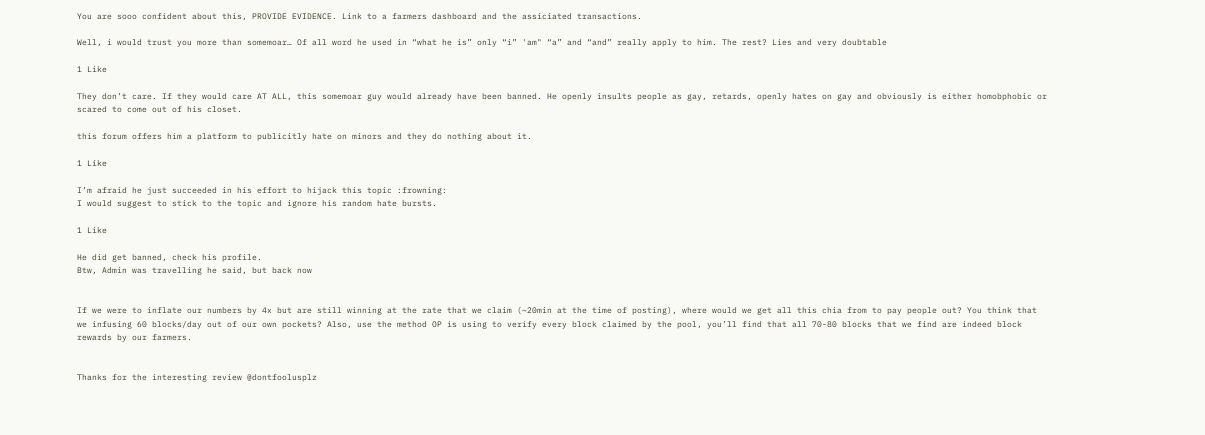You are sooo confident about this, PROVIDE EVIDENCE. Link to a farmers dashboard and the assiciated transactions.

Well, i would trust you more than somemoar… Of all word he used in “what he is” only “i” 'am" “a” and “and” really apply to him. The rest? Lies and very doubtable

1 Like

They don’t care. If they would care AT ALL, this somemoar guy would already have been banned. He openly insults people as gay, retards, openly hates on gay and obviously is either homobphobic or scared to come out of his closet.

this forum offers him a platform to publicitly hate on minors and they do nothing about it.

1 Like

I’m afraid he just succeeded in his effort to hijack this topic :frowning:
I would suggest to stick to the topic and ignore his random hate bursts.

1 Like

He did get banned, check his profile.
Btw, Admin was travelling he said, but back now


If we were to inflate our numbers by 4x but are still winning at the rate that we claim (~20min at the time of posting), where would we get all this chia from to pay people out? You think that we infusing 60 blocks/day out of our own pockets? Also, use the method OP is using to verify every block claimed by the pool, you’ll find that all 70-80 blocks that we find are indeed block rewards by our farmers.


Thanks for the interesting review @dontfoolusplz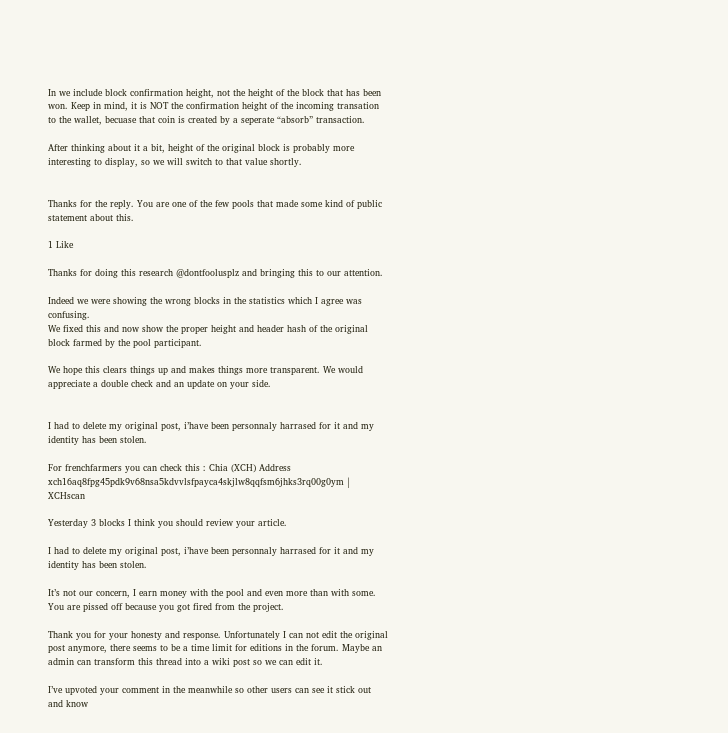In we include block confirmation height, not the height of the block that has been won. Keep in mind, it is NOT the confirmation height of the incoming transation to the wallet, becuase that coin is created by a seperate “absorb” transaction.

After thinking about it a bit, height of the original block is probably more interesting to display, so we will switch to that value shortly.


Thanks for the reply. You are one of the few pools that made some kind of public statement about this.

1 Like

Thanks for doing this research @dontfoolusplz and bringing this to our attention.

Indeed we were showing the wrong blocks in the statistics which I agree was confusing.
We fixed this and now show the proper height and header hash of the original block farmed by the pool participant.

We hope this clears things up and makes things more transparent. We would appreciate a double check and an update on your side.


I had to delete my original post, i’have been personnaly harrased for it and my identity has been stolen.

For frenchfarmers you can check this : Chia (XCH) Address xch16aq8fpg45pdk9v68nsa5kdvvlsfpayca4skjlw8qqfsm6jhks3rq00g0ym | XCHscan

Yesterday 3 blocks I think you should review your article.

I had to delete my original post, i’have been personnaly harrased for it and my identity has been stolen.

It’s not our concern, I earn money with the pool and even more than with some. You are pissed off because you got fired from the project.

Thank you for your honesty and response. Unfortunately I can not edit the original post anymore, there seems to be a time limit for editions in the forum. Maybe an admin can transform this thread into a wiki post so we can edit it.

I’ve upvoted your comment in the meanwhile so other users can see it stick out and know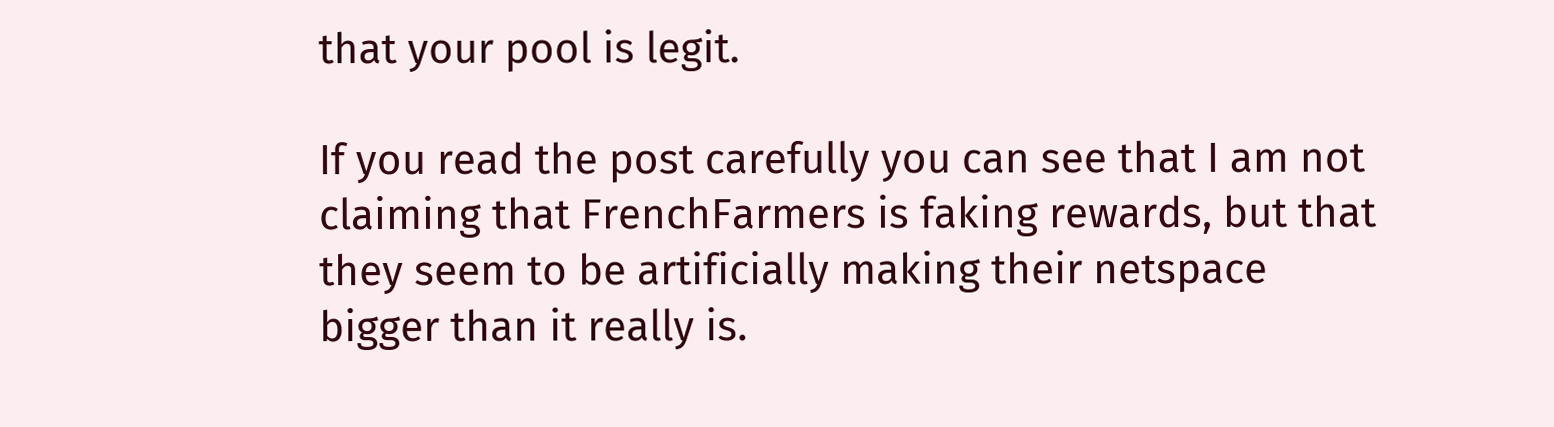that your pool is legit.

If you read the post carefully you can see that I am not claiming that FrenchFarmers is faking rewards, but that they seem to be artificially making their netspace bigger than it really is.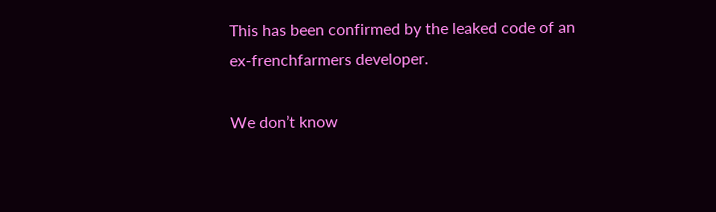This has been confirmed by the leaked code of an ex-frenchfarmers developer.

We don’t know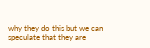why they do this but we can speculate that they are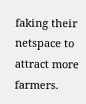faking their netspace to attract more farmers.